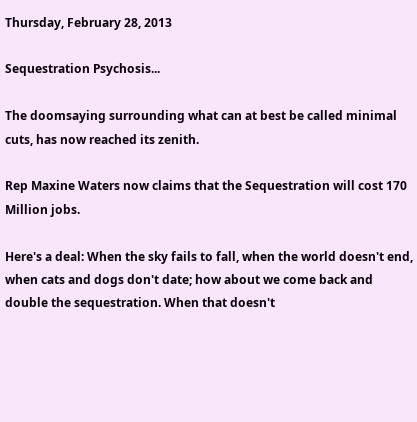Thursday, February 28, 2013

Sequestration Psychosis...

The doomsaying surrounding what can at best be called minimal cuts, has now reached its zenith.

Rep Maxine Waters now claims that the Sequestration will cost 170 Million jobs.

Here's a deal: When the sky fails to fall, when the world doesn't end, when cats and dogs don't date; how about we come back and double the sequestration. When that doesn't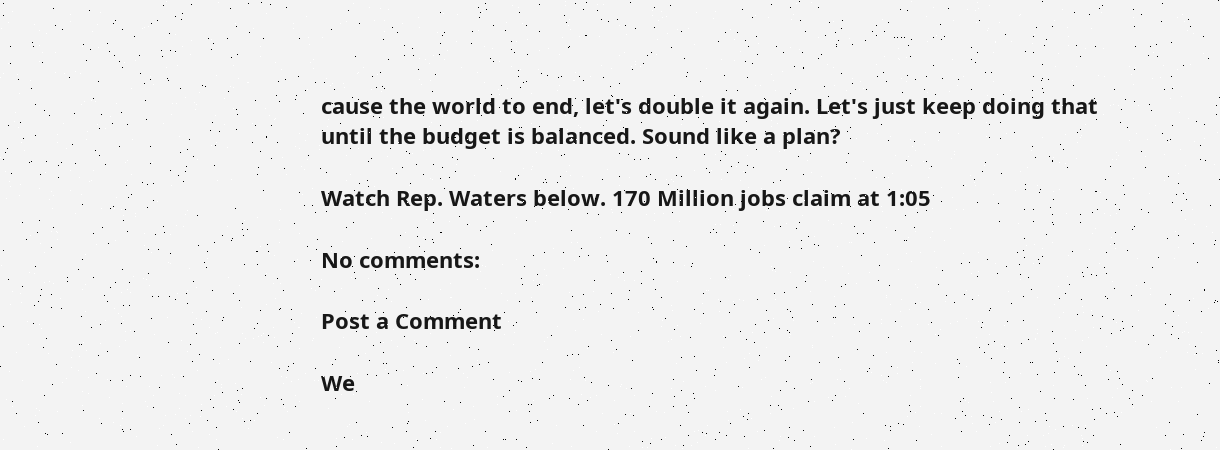cause the world to end, let's double it again. Let's just keep doing that until the budget is balanced. Sound like a plan?

Watch Rep. Waters below. 170 Million jobs claim at 1:05

No comments:

Post a Comment

We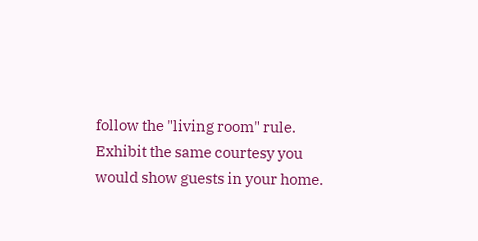follow the "living room" rule. Exhibit the same courtesy you would show guests in your home.